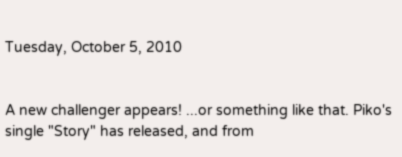Tuesday, October 5, 2010


A new challenger appears! ...or something like that. Piko's single "Story" has released, and from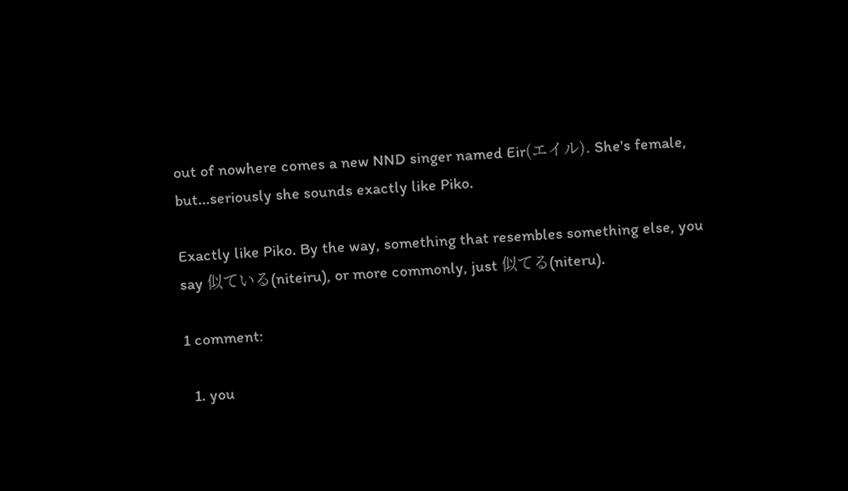out of nowhere comes a new NND singer named Eir(エイル). She's female, but...seriously she sounds exactly like Piko.

Exactly like Piko. By the way, something that resembles something else, you say 似ている(niteiru), or more commonly, just 似てる(niteru).

1 comment:

  1. you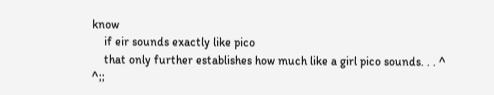know
    if eir sounds exactly like pico
    that only further establishes how much like a girl pico sounds. . . ^ ^;;